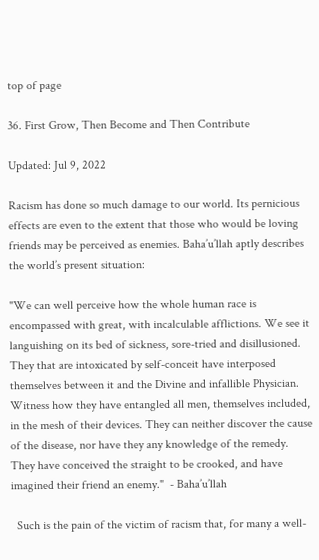top of page

36. First Grow, Then Become and Then Contribute

Updated: Jul 9, 2022

Racism has done so much damage to our world. Its pernicious effects are even to the extent that those who would be loving friends may be perceived as enemies. Baha’u’llah aptly describes the world’s present situation:

"We can well perceive how the whole human race is encompassed with great, with incalculable afflictions. We see it languishing on its bed of sickness, sore-tried and disillusioned. They that are intoxicated by self-conceit have interposed themselves between it and the Divine and infallible Physician. Witness how they have entangled all men, themselves included, in the mesh of their devices. They can neither discover the cause of the disease, nor have they any knowledge of the remedy. They have conceived the straight to be crooked, and have imagined their friend an enemy."  - Baha’u’llah

  Such is the pain of the victim of racism that, for many a well-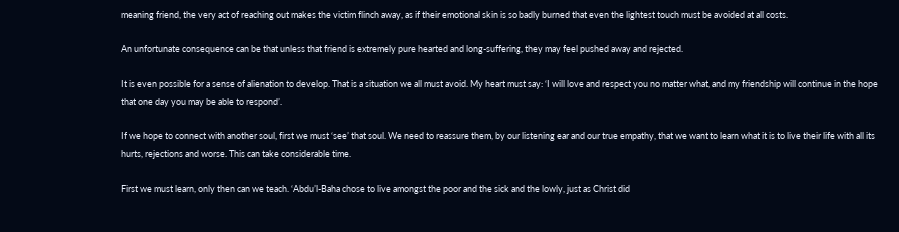meaning friend, the very act of reaching out makes the victim flinch away, as if their emotional skin is so badly burned that even the lightest touch must be avoided at all costs.

An unfortunate consequence can be that unless that friend is extremely pure hearted and long-suffering, they may feel pushed away and rejected.

It is even possible for a sense of alienation to develop. That is a situation we all must avoid. My heart must say: ‘I will love and respect you no matter what, and my friendship will continue in the hope that one day you may be able to respond’.

If we hope to connect with another soul, first we must ‘see’ that soul. We need to reassure them, by our listening ear and our true empathy, that we want to learn what it is to live their life with all its hurts, rejections and worse. This can take considerable time.

First we must learn, only then can we teach. ‘Abdu’l-Baha chose to live amongst the poor and the sick and the lowly, just as Christ did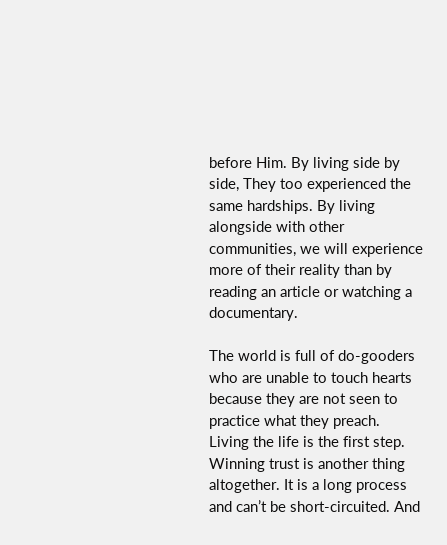before Him. By living side by side, They too experienced the same hardships. By living alongside with other communities, we will experience more of their reality than by reading an article or watching a documentary.

The world is full of do-gooders who are unable to touch hearts because they are not seen to practice what they preach. Living the life is the first step. Winning trust is another thing altogether. It is a long process and can’t be short-circuited. And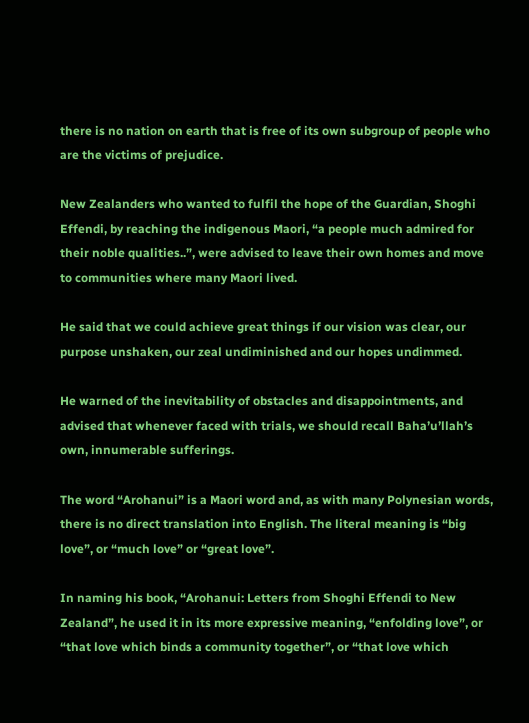there is no nation on earth that is free of its own subgroup of people who are the victims of prejudice.

New Zealanders who wanted to fulfil the hope of the Guardian, Shoghi Effendi, by reaching the indigenous Maori, “a people much admired for their noble qualities..”, were advised to leave their own homes and move to communities where many Maori lived.

He said that we could achieve great things if our vision was clear, our purpose unshaken, our zeal undiminished and our hopes undimmed.

He warned of the inevitability of obstacles and disappointments, and advised that whenever faced with trials, we should recall Baha’u’llah’s own, innumerable sufferings.

The word “Arohanui” is a Maori word and, as with many Polynesian words, there is no direct translation into English. The literal meaning is “big love”, or “much love” or “great love”.

In naming his book, “Arohanui: Letters from Shoghi Effendi to New Zealand”, he used it in its more expressive meaning, “enfolding love”, or “that love which binds a community together”, or “that love which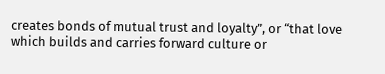creates bonds of mutual trust and loyalty”, or “that love which builds and carries forward culture or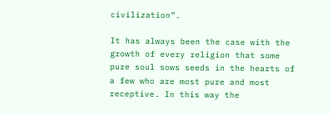civilization”.

It has always been the case with the growth of every religion that some pure soul sows seeds in the hearts of a few who are most pure and most receptive. In this way the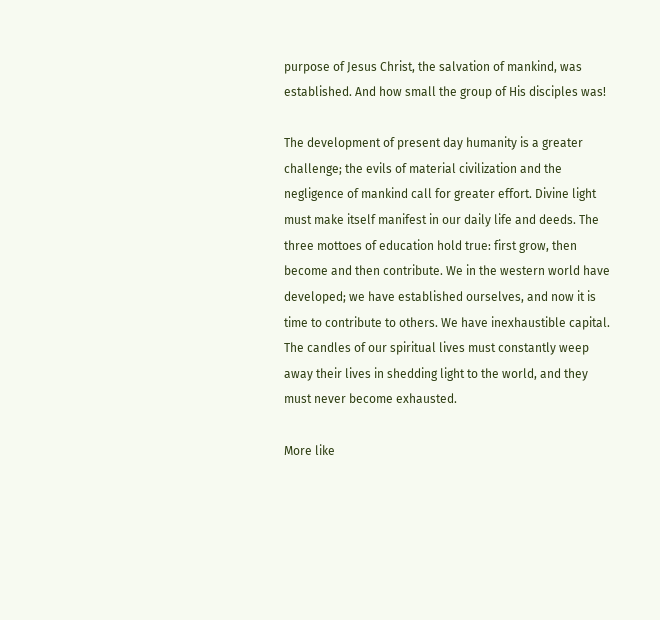purpose of Jesus Christ, the salvation of mankind, was established. And how small the group of His disciples was!

The development of present day humanity is a greater challenge; the evils of material civilization and the negligence of mankind call for greater effort. Divine light must make itself manifest in our daily life and deeds. The three mottoes of education hold true: first grow, then become and then contribute. We in the western world have developed; we have established ourselves, and now it is time to contribute to others. We have inexhaustible capital. The candles of our spiritual lives must constantly weep away their lives in shedding light to the world, and they must never become exhausted.

More like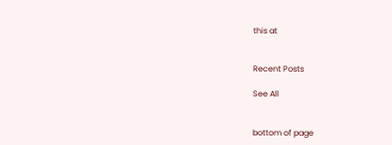this at


Recent Posts

See All


bottom of page